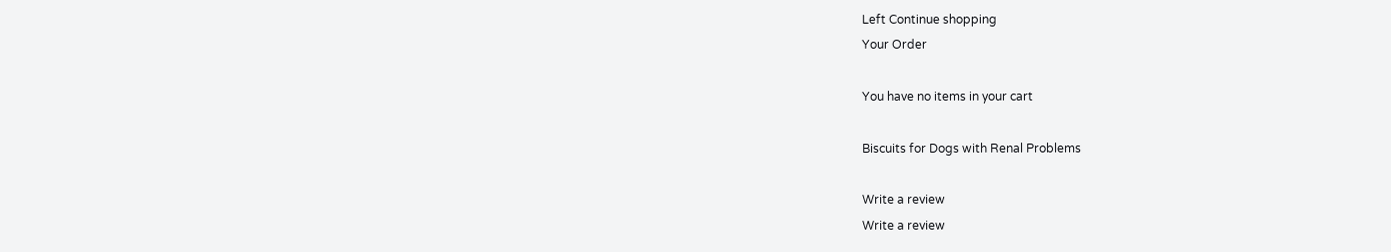Left Continue shopping
Your Order

You have no items in your cart

Biscuits for Dogs with Renal Problems

Write a review
Write a review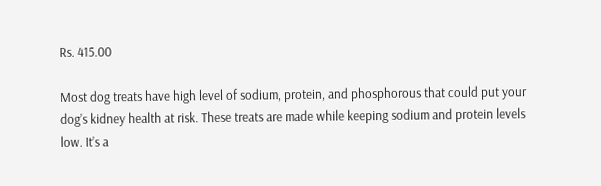Rs. 415.00

Most dog treats have high level of sodium, protein, and phosphorous that could put your dog’s kidney health at risk. These treats are made while keeping sodium and protein levels low. It’s a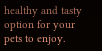healthy and tasty option for your pets to enjoy.